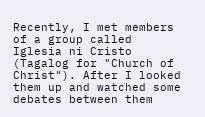Recently, I met members of a group called Iglesia ni Cristo (Tagalog for "Church of Christ"). After I looked them up and watched some debates between them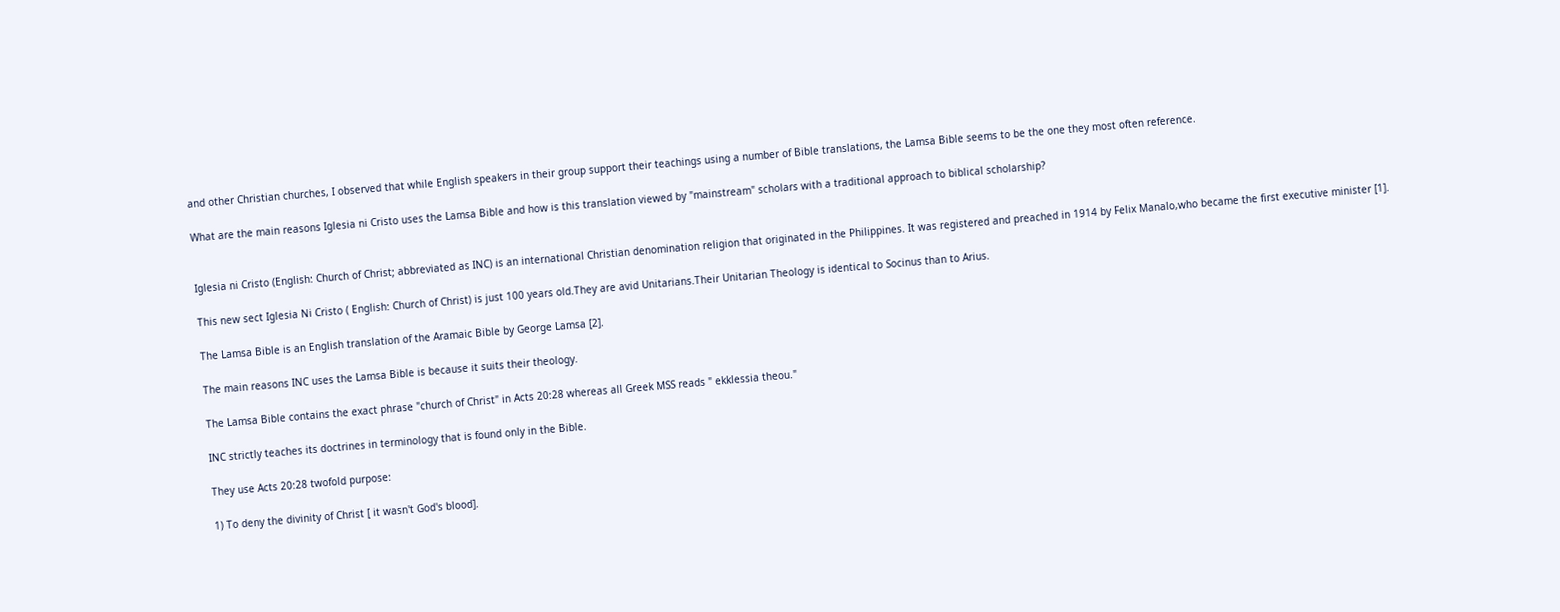and other Christian churches, I observed that while English speakers in their group support their teachings using a number of Bible translations, the Lamsa Bible seems to be the one they most often reference.

What are the main reasons Iglesia ni Cristo uses the Lamsa Bible and how is this translation viewed by "mainstream" scholars with a traditional approach to biblical scholarship?


Iglesia ni Cristo (English: Church of Christ; abbreviated as INC) is an international Christian denomination religion that originated in the Philippines. It was registered and preached in 1914 by Felix Manalo,who became the first executive minister [1].

This new sect Iglesia Ni Cristo ( English: Church of Christ) is just 100 years old.They are avid Unitarians.Their Unitarian Theology is identical to Socinus than to Arius.

The Lamsa Bible is an English translation of the Aramaic Bible by George Lamsa [2].

The main reasons INC uses the Lamsa Bible is because it suits their theology.

The Lamsa Bible contains the exact phrase "church of Christ" in Acts 20:28 whereas all Greek MSS reads " ekklessia theou."

INC strictly teaches its doctrines in terminology that is found only in the Bible.

They use Acts 20:28 twofold purpose:

1) To deny the divinity of Christ [ it wasn't God's blood].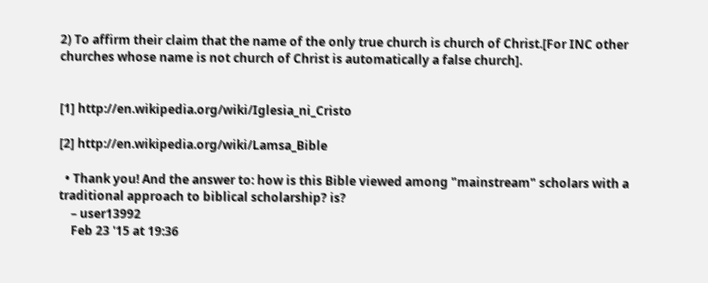2) To affirm their claim that the name of the only true church is church of Christ.[For INC other churches whose name is not church of Christ is automatically a false church].


[1] http://en.wikipedia.org/wiki/Iglesia_ni_Cristo

[2] http://en.wikipedia.org/wiki/Lamsa_Bible

  • Thank you! And the answer to: how is this Bible viewed among "mainstream" scholars with a traditional approach to biblical scholarship? is?
    – user13992
    Feb 23 '15 at 19:36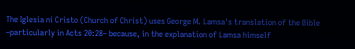The Iglesia ni Cristo (Church of Christ) uses George M. Lamsa's translation of the Bible –particularly in Acts 20:28– because, in the explanation of Lamsa himself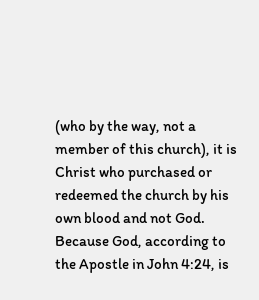(who by the way, not a member of this church), it is Christ who purchased or redeemed the church by his own blood and not God. Because God, according to the Apostle in John 4:24, is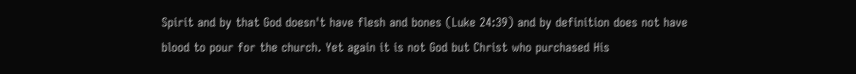Spirit and by that God doesn't have flesh and bones (Luke 24:39) and by definition does not have blood to pour for the church. Yet again it is not God but Christ who purchased His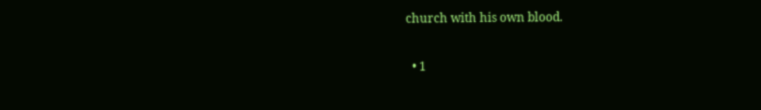church with his own blood.

  • 1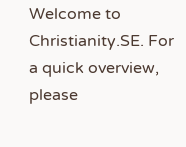Welcome to Christianity.SE. For a quick overview, please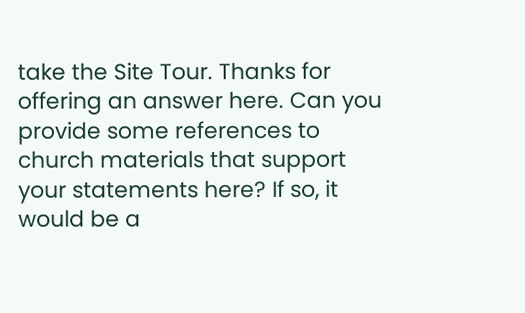take the Site Tour. Thanks for offering an answer here. Can you provide some references to church materials that support your statements here? If so, it would be a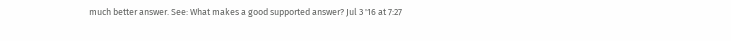much better answer. See: What makes a good supported answer? Jul 3 '16 at 7:27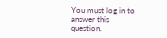You must log in to answer this question.